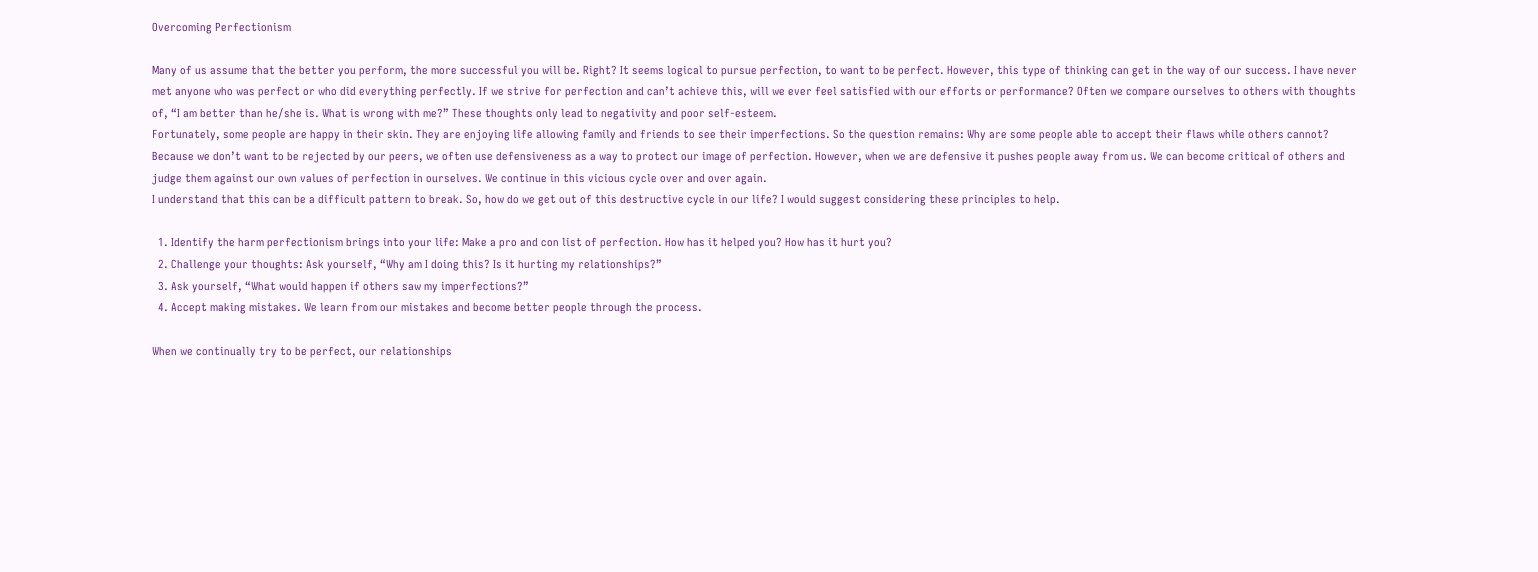Overcoming Perfectionism

Many of us assume that the better you perform, the more successful you will be. Right? It seems logical to pursue perfection, to want to be perfect. However, this type of thinking can get in the way of our success. I have never met anyone who was perfect or who did everything perfectly. If we strive for perfection and can’t achieve this, will we ever feel satisfied with our efforts or performance? Often we compare ourselves to others with thoughts of, “I am better than he/she is. What is wrong with me?” These thoughts only lead to negativity and poor self-esteem.
Fortunately, some people are happy in their skin. They are enjoying life allowing family and friends to see their imperfections. So the question remains: Why are some people able to accept their flaws while others cannot?
Because we don’t want to be rejected by our peers, we often use defensiveness as a way to protect our image of perfection. However, when we are defensive it pushes people away from us. We can become critical of others and judge them against our own values of perfection in ourselves. We continue in this vicious cycle over and over again.
I understand that this can be a difficult pattern to break. So, how do we get out of this destructive cycle in our life? I would suggest considering these principles to help.

  1. Identify the harm perfectionism brings into your life: Make a pro and con list of perfection. How has it helped you? How has it hurt you?
  2. Challenge your thoughts: Ask yourself, “Why am I doing this? Is it hurting my relationships?”
  3. Ask yourself, “What would happen if others saw my imperfections?”
  4. Accept making mistakes. We learn from our mistakes and become better people through the process.

When we continually try to be perfect, our relationships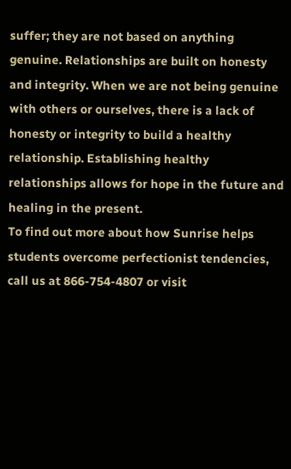suffer; they are not based on anything genuine. Relationships are built on honesty and integrity. When we are not being genuine with others or ourselves, there is a lack of honesty or integrity to build a healthy relationship. Establishing healthy relationships allows for hope in the future and healing in the present.
To find out more about how Sunrise helps students overcome perfectionist tendencies, call us at 866-754-4807 or visit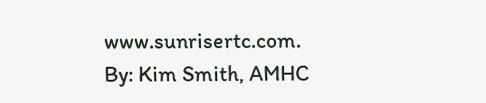www.sunrisertc.com.
By: Kim Smith, AMHC